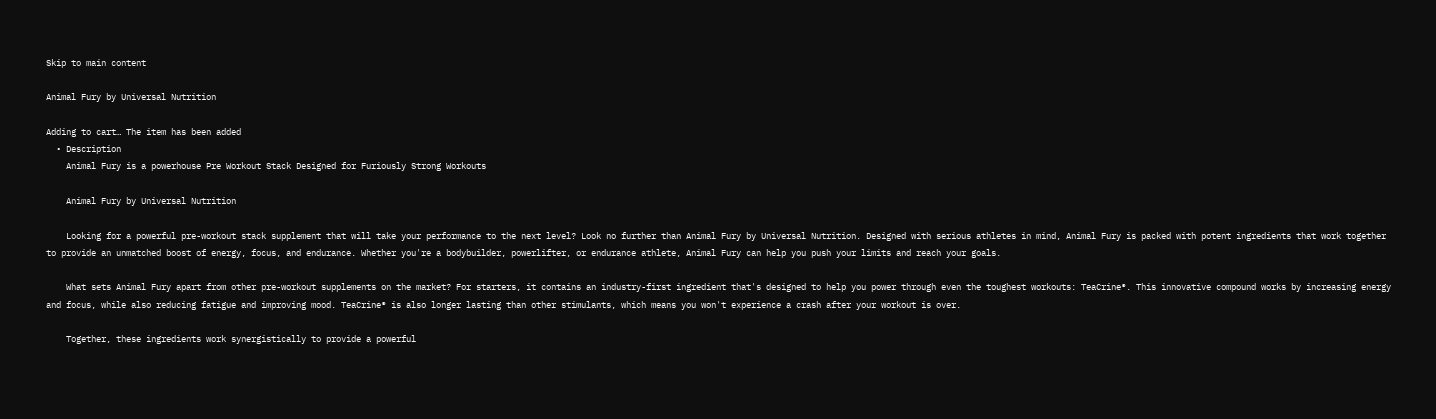Skip to main content

Animal Fury by Universal Nutrition

Adding to cart… The item has been added
  • Description
    Animal Fury is a powerhouse Pre Workout Stack Designed for Furiously Strong Workouts

    Animal Fury by Universal Nutrition

    Looking for a powerful pre-workout stack supplement that will take your performance to the next level? Look no further than Animal Fury by Universal Nutrition. Designed with serious athletes in mind, Animal Fury is packed with potent ingredients that work together to provide an unmatched boost of energy, focus, and endurance. Whether you're a bodybuilder, powerlifter, or endurance athlete, Animal Fury can help you push your limits and reach your goals.

    What sets Animal Fury apart from other pre-workout supplements on the market? For starters, it contains an industry-first ingredient that's designed to help you power through even the toughest workouts: TeaCrine®. This innovative compound works by increasing energy and focus, while also reducing fatigue and improving mood. TeaCrine® is also longer lasting than other stimulants, which means you won't experience a crash after your workout is over.

    Together, these ingredients work synergistically to provide a powerful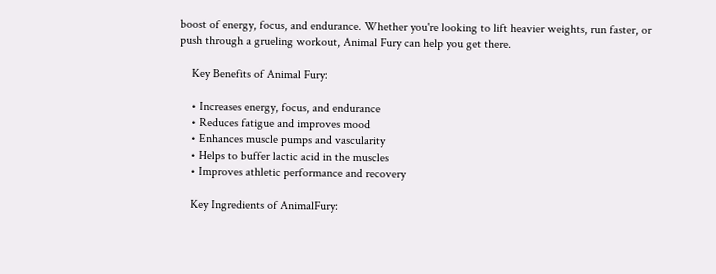boost of energy, focus, and endurance. Whether you're looking to lift heavier weights, run faster, or push through a grueling workout, Animal Fury can help you get there.

    Key Benefits of Animal Fury:

    • Increases energy, focus, and endurance
    • Reduces fatigue and improves mood
    • Enhances muscle pumps and vascularity
    • Helps to buffer lactic acid in the muscles
    • Improves athletic performance and recovery

    Key Ingredients of AnimalFury: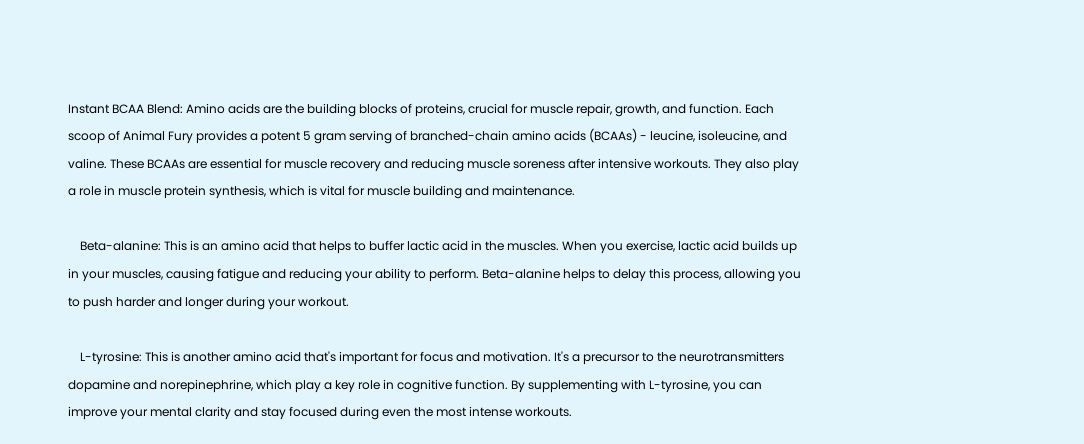Instant BCAA Blend: Amino acids are the building blocks of proteins, crucial for muscle repair, growth, and function. Each scoop of Animal Fury provides a potent 5 gram serving of branched-chain amino acids (BCAAs) - leucine, isoleucine, and valine. These BCAAs are essential for muscle recovery and reducing muscle soreness after intensive workouts. They also play a role in muscle protein synthesis, which is vital for muscle building and maintenance.

    Beta-alanine: This is an amino acid that helps to buffer lactic acid in the muscles. When you exercise, lactic acid builds up in your muscles, causing fatigue and reducing your ability to perform. Beta-alanine helps to delay this process, allowing you to push harder and longer during your workout.

    L-tyrosine: This is another amino acid that's important for focus and motivation. It's a precursor to the neurotransmitters dopamine and norepinephrine, which play a key role in cognitive function. By supplementing with L-tyrosine, you can improve your mental clarity and stay focused during even the most intense workouts.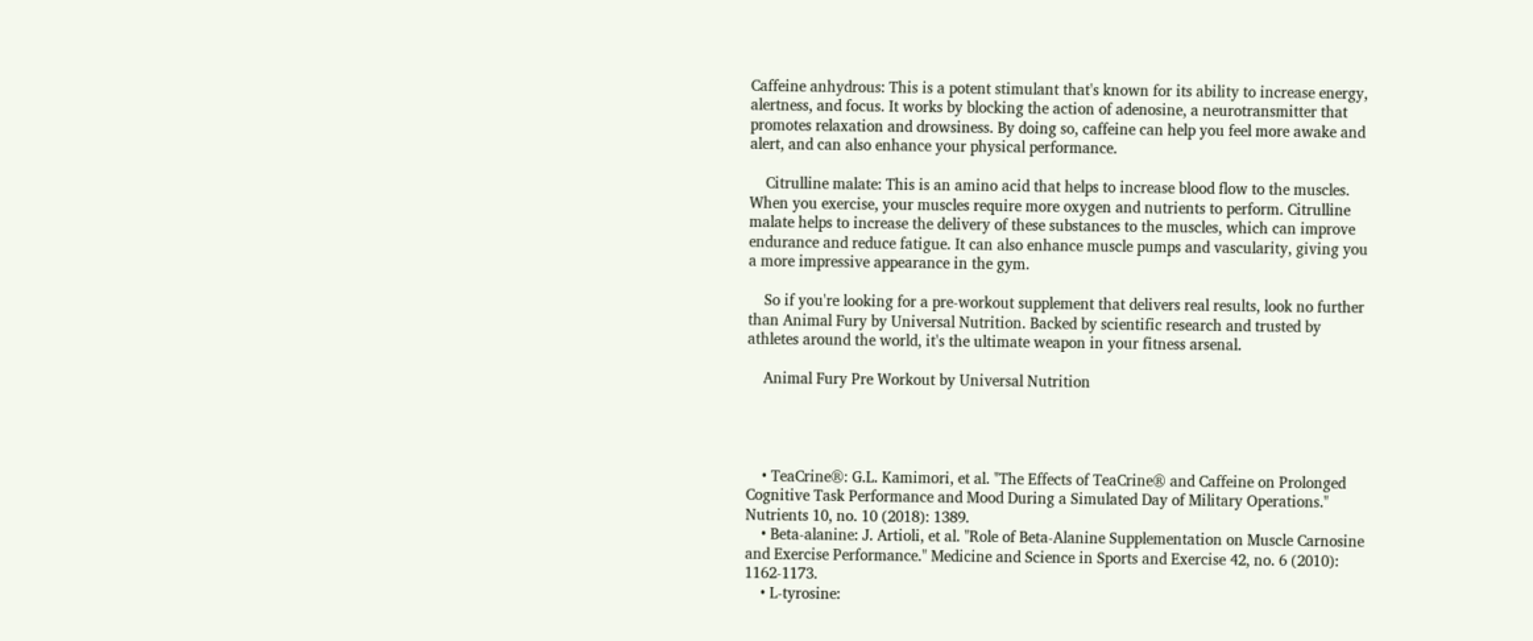Caffeine anhydrous: This is a potent stimulant that's known for its ability to increase energy, alertness, and focus. It works by blocking the action of adenosine, a neurotransmitter that promotes relaxation and drowsiness. By doing so, caffeine can help you feel more awake and alert, and can also enhance your physical performance.

    Citrulline malate: This is an amino acid that helps to increase blood flow to the muscles. When you exercise, your muscles require more oxygen and nutrients to perform. Citrulline malate helps to increase the delivery of these substances to the muscles, which can improve endurance and reduce fatigue. It can also enhance muscle pumps and vascularity, giving you a more impressive appearance in the gym.

    So if you're looking for a pre-workout supplement that delivers real results, look no further than Animal Fury by Universal Nutrition. Backed by scientific research and trusted by athletes around the world, it's the ultimate weapon in your fitness arsenal.

    Animal Fury Pre Workout by Universal Nutrition




    • TeaCrine®: G.L. Kamimori, et al. "The Effects of TeaCrine® and Caffeine on Prolonged Cognitive Task Performance and Mood During a Simulated Day of Military Operations." Nutrients 10, no. 10 (2018): 1389.
    • Beta-alanine: J. Artioli, et al. "Role of Beta-Alanine Supplementation on Muscle Carnosine and Exercise Performance." Medicine and Science in Sports and Exercise 42, no. 6 (2010): 1162-1173.
    • L-tyrosine: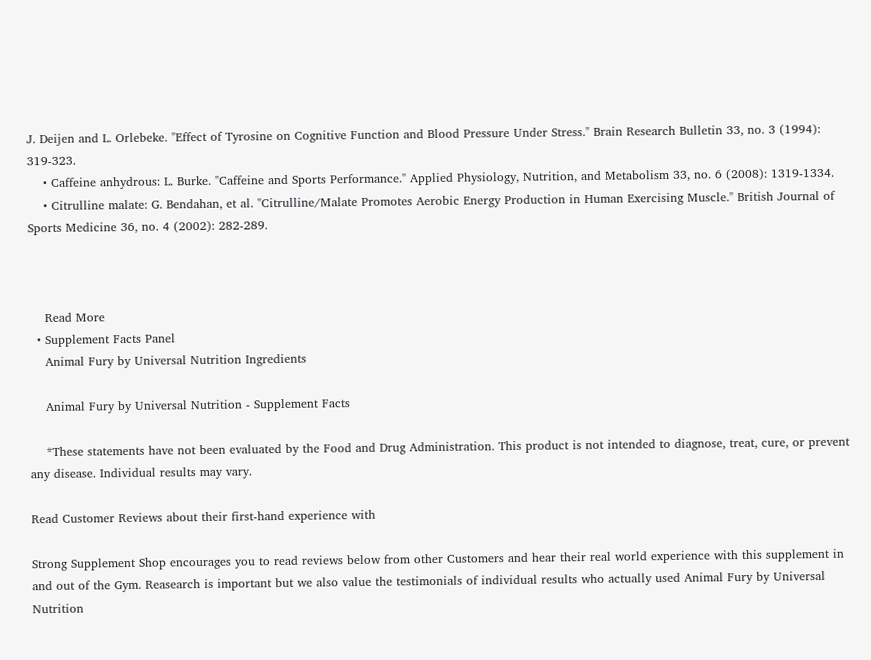J. Deijen and L. Orlebeke. "Effect of Tyrosine on Cognitive Function and Blood Pressure Under Stress." Brain Research Bulletin 33, no. 3 (1994): 319-323.
    • Caffeine anhydrous: L. Burke. "Caffeine and Sports Performance." Applied Physiology, Nutrition, and Metabolism 33, no. 6 (2008): 1319-1334.
    • Citrulline malate: G. Bendahan, et al. "Citrulline/Malate Promotes Aerobic Energy Production in Human Exercising Muscle." British Journal of Sports Medicine 36, no. 4 (2002): 282-289.



    Read More
  • Supplement Facts Panel
    Animal Fury by Universal Nutrition Ingredients

    Animal Fury by Universal Nutrition - Supplement Facts

    *These statements have not been evaluated by the Food and Drug Administration. This product is not intended to diagnose, treat, cure, or prevent any disease. Individual results may vary.

Read Customer Reviews about their first-hand experience with

Strong Supplement Shop encourages you to read reviews below from other Customers and hear their real world experience with this supplement in and out of the Gym. Reasearch is important but we also value the testimonials of individual results who actually used Animal Fury by Universal Nutrition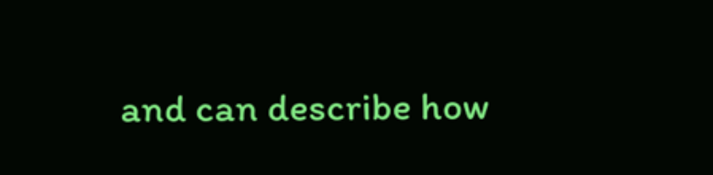and can describe how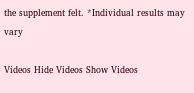the supplement felt. *Individual results may vary

Videos Hide Videos Show Videos